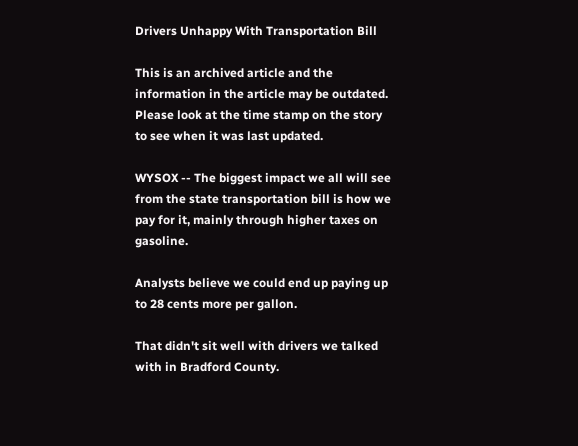Drivers Unhappy With Transportation Bill

This is an archived article and the information in the article may be outdated. Please look at the time stamp on the story to see when it was last updated.

WYSOX -- The biggest impact we all will see from the state transportation bill is how we pay for it, mainly through higher taxes on gasoline.

Analysts believe we could end up paying up to 28 cents more per gallon.

That didn't sit well with drivers we talked with in Bradford County.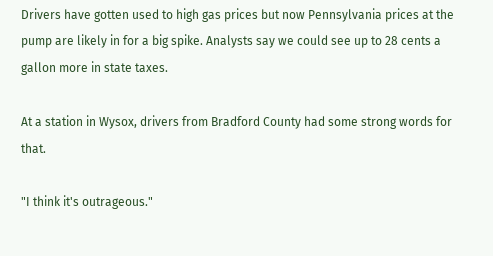Drivers have gotten used to high gas prices but now Pennsylvania prices at the pump are likely in for a big spike. Analysts say we could see up to 28 cents a gallon more in state taxes.

At a station in Wysox, drivers from Bradford County had some strong words for that.

"I think it's outrageous."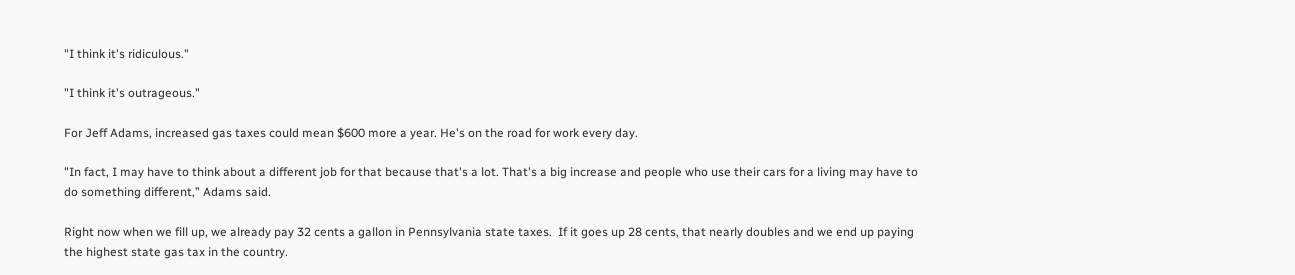"I think it's ridiculous."

"I think it's outrageous."

For Jeff Adams, increased gas taxes could mean $600 more a year. He's on the road for work every day.

"In fact, I may have to think about a different job for that because that's a lot. That's a big increase and people who use their cars for a living may have to do something different,” Adams said.

Right now when we fill up, we already pay 32 cents a gallon in Pennsylvania state taxes.  If it goes up 28 cents, that nearly doubles and we end up paying the highest state gas tax in the country.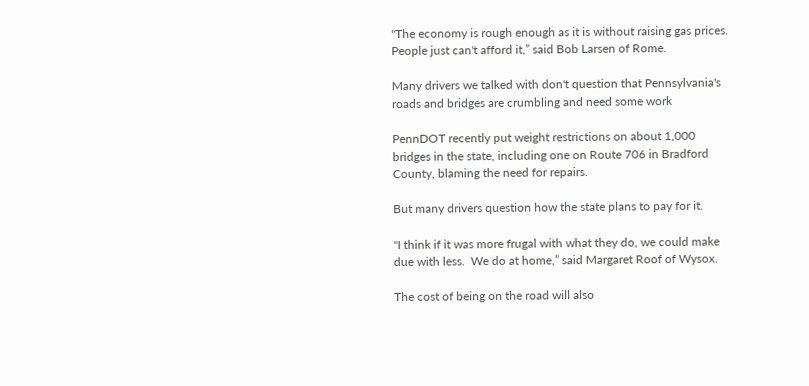"The economy is rough enough as it is without raising gas prices. People just can't afford it,” said Bob Larsen of Rome.

Many drivers we talked with don't question that Pennsylvania's roads and bridges are crumbling and need some work

PennDOT recently put weight restrictions on about 1,000 bridges in the state, including one on Route 706 in Bradford County, blaming the need for repairs.

But many drivers question how the state plans to pay for it.

"I think if it was more frugal with what they do, we could make due with less.  We do at home,” said Margaret Roof of Wysox.

The cost of being on the road will also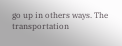go up in others ways. The transportation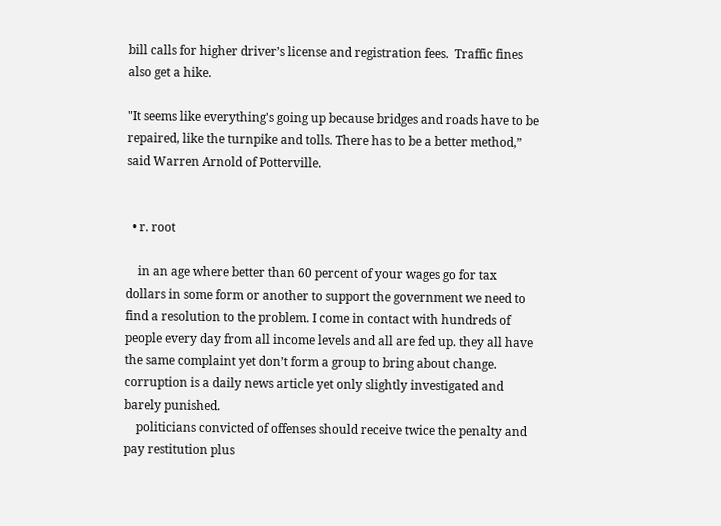bill calls for higher driver’s license and registration fees.  Traffic fines also get a hike.

"It seems like everything's going up because bridges and roads have to be repaired, like the turnpike and tolls. There has to be a better method,” said Warren Arnold of Potterville.


  • r. root

    in an age where better than 60 percent of your wages go for tax dollars in some form or another to support the government we need to find a resolution to the problem. I come in contact with hundreds of people every day from all income levels and all are fed up. they all have the same complaint yet don’t form a group to bring about change. corruption is a daily news article yet only slightly investigated and barely punished.
    politicians convicted of offenses should receive twice the penalty and pay restitution plus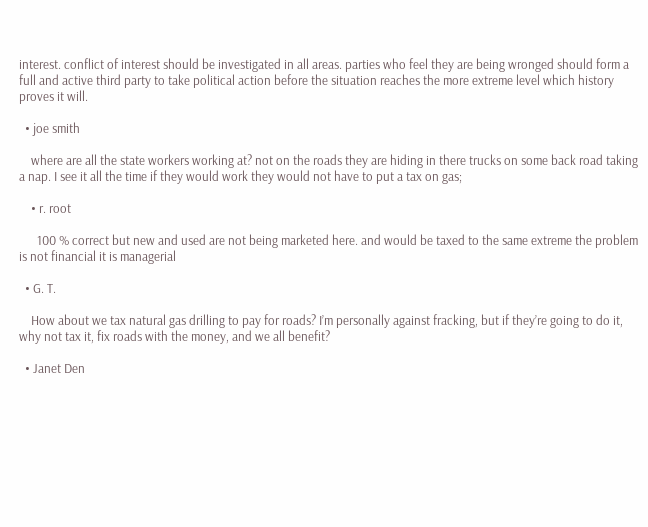interest. conflict of interest should be investigated in all areas. parties who feel they are being wronged should form a full and active third party to take political action before the situation reaches the more extreme level which history proves it will.

  • joe smith

    where are all the state workers working at? not on the roads they are hiding in there trucks on some back road taking a nap. I see it all the time if they would work they would not have to put a tax on gas;

    • r. root

      100 % correct but new and used are not being marketed here. and would be taxed to the same extreme the problem is not financial it is managerial

  • G. T.

    How about we tax natural gas drilling to pay for roads? I’m personally against fracking, but if they’re going to do it, why not tax it, fix roads with the money, and we all benefit?

  • Janet Den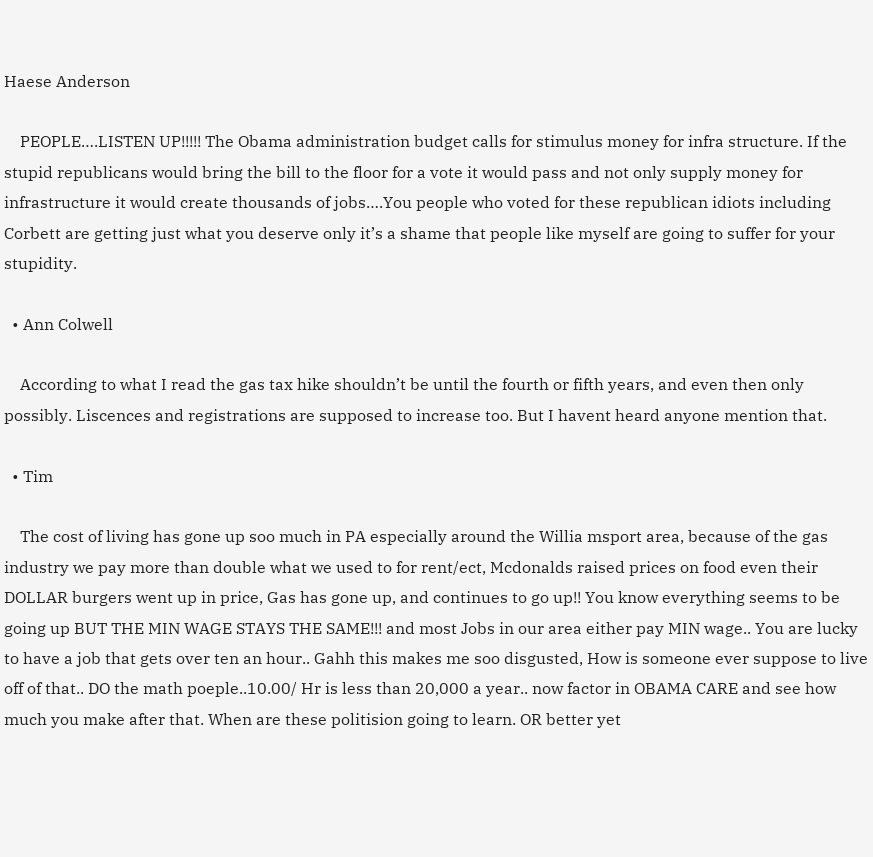Haese Anderson

    PEOPLE….LISTEN UP!!!!! The Obama administration budget calls for stimulus money for infra structure. If the stupid republicans would bring the bill to the floor for a vote it would pass and not only supply money for infrastructure it would create thousands of jobs….You people who voted for these republican idiots including Corbett are getting just what you deserve only it’s a shame that people like myself are going to suffer for your stupidity.

  • Ann Colwell

    According to what I read the gas tax hike shouldn’t be until the fourth or fifth years, and even then only possibly. Liscences and registrations are supposed to increase too. But I havent heard anyone mention that.

  • Tim

    The cost of living has gone up soo much in PA especially around the Willia msport area, because of the gas industry we pay more than double what we used to for rent/ect, Mcdonalds raised prices on food even their DOLLAR burgers went up in price, Gas has gone up, and continues to go up!! You know everything seems to be going up BUT THE MIN WAGE STAYS THE SAME!!! and most Jobs in our area either pay MIN wage.. You are lucky to have a job that gets over ten an hour.. Gahh this makes me soo disgusted, How is someone ever suppose to live off of that.. DO the math poeple..10.00/ Hr is less than 20,000 a year.. now factor in OBAMA CARE and see how much you make after that. When are these politision going to learn. OR better yet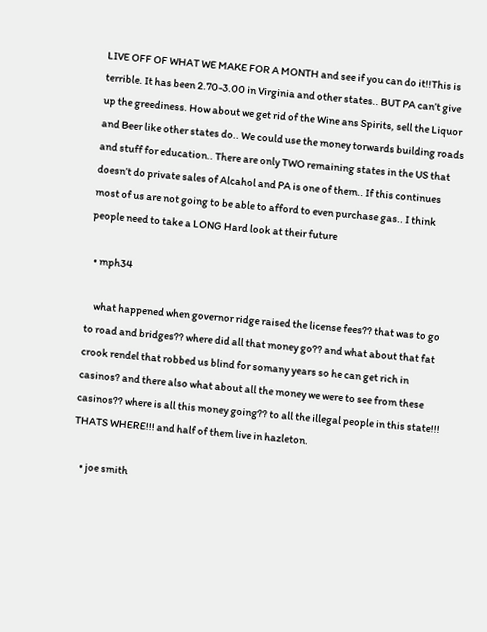LIVE OFF OF WHAT WE MAKE FOR A MONTH and see if you can do it!!This is terrible. It has been 2.70-3.00 in Virginia and other states.. BUT PA can’t give up the greediness. How about we get rid of the Wine ans Spirits, sell the Liquor and Beer like other states do.. We could use the money torwards building roads and stuff for education.. There are only TWO remaining states in the US that doesn’t do private sales of Alcahol and PA is one of them.. If this continues most of us are not going to be able to afford to even purchase gas.. I think people need to take a LONG Hard look at their future

  • mph34

    what happened when governor ridge raised the license fees?? that was to go to road and bridges?? where did all that money go?? and what about that fat crook rendel that robbed us blind for somany years so he can get rich in casinos? and there also what about all the money we were to see from these casinos?? where is all this money going?? to all the illegal people in this state!!! THATS WHERE!!! and half of them live in hazleton.

    • joe smith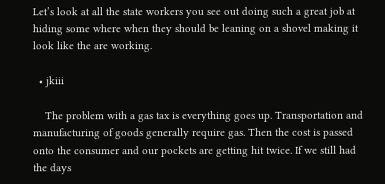Let’s look at all the state workers you see out doing such a great job at hiding some where when they should be leaning on a shovel making it look like the are working.

  • jkiii

    The problem with a gas tax is everything goes up. Transportation and manufacturing of goods generally require gas. Then the cost is passed onto the consumer and our pockets are getting hit twice. If we still had the days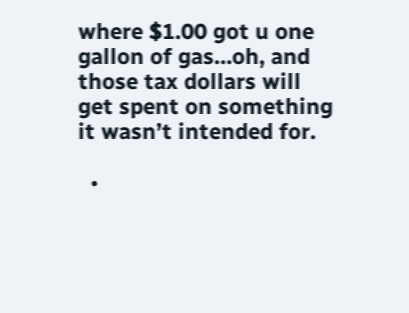where $1.00 got u one gallon of gas…oh, and those tax dollars will get spent on something it wasn’t intended for.

  •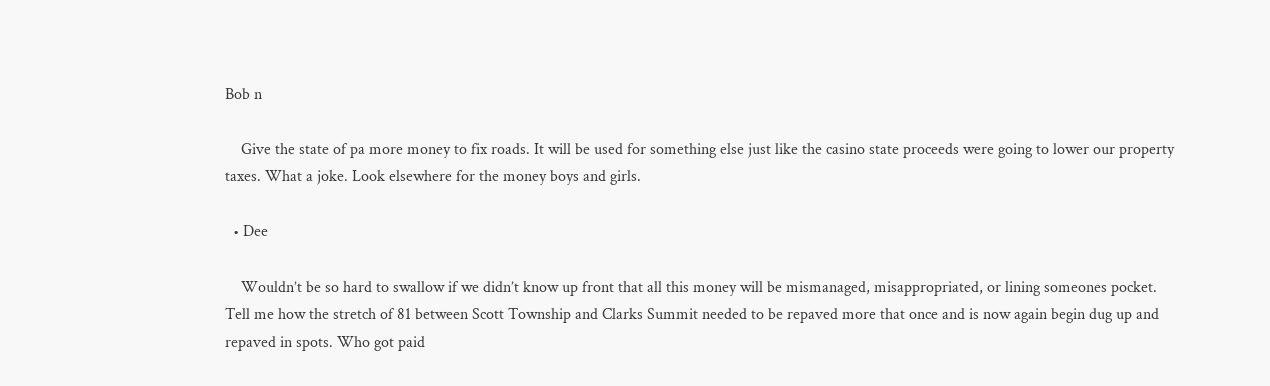Bob n

    Give the state of pa more money to fix roads. It will be used for something else just like the casino state proceeds were going to lower our property taxes. What a joke. Look elsewhere for the money boys and girls.

  • Dee

    Wouldn’t be so hard to swallow if we didn’t know up front that all this money will be mismanaged, misappropriated, or lining someones pocket. Tell me how the stretch of 81 between Scott Township and Clarks Summit needed to be repaved more that once and is now again begin dug up and repaved in spots. Who got paid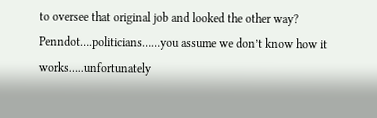to oversee that original job and looked the other way? Penndot….politicians……you assume we don’t know how it works…..unfortunately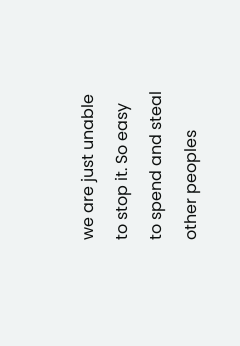we are just unable to stop it. So easy to spend and steal other peoples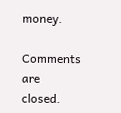money.

Comments are closed.